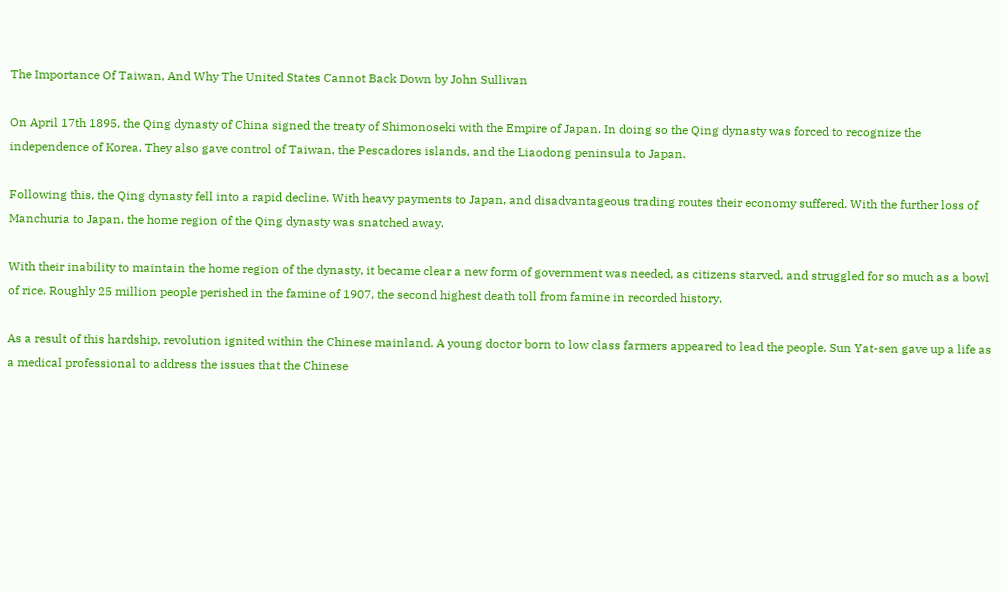The Importance Of Taiwan, And Why The United States Cannot Back Down by John Sullivan

On April 17th 1895, the Qing dynasty of China signed the treaty of Shimonoseki with the Empire of Japan. In doing so the Qing dynasty was forced to recognize the independence of Korea. They also gave control of Taiwan, the Pescadores islands, and the Liaodong peninsula to Japan.

Following this, the Qing dynasty fell into a rapid decline. With heavy payments to Japan, and disadvantageous trading routes their economy suffered. With the further loss of Manchuria to Japan, the home region of the Qing dynasty was snatched away.

With their inability to maintain the home region of the dynasty, it became clear a new form of government was needed, as citizens starved, and struggled for so much as a bowl of rice. Roughly 25 million people perished in the famine of 1907, the second highest death toll from famine in recorded history.

As a result of this hardship, revolution ignited within the Chinese mainland. A young doctor born to low class farmers appeared to lead the people. Sun Yat-sen gave up a life as a medical professional to address the issues that the Chinese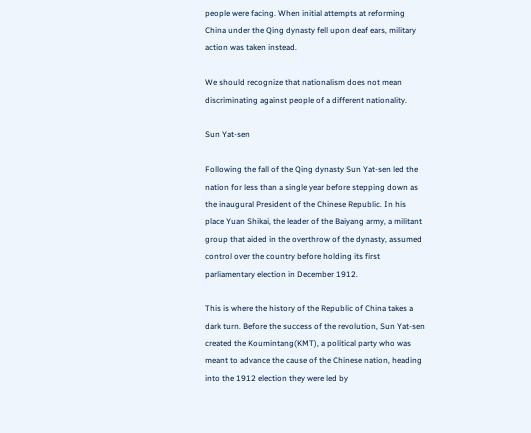people were facing. When initial attempts at reforming China under the Qing dynasty fell upon deaf ears, military action was taken instead.

We should recognize that nationalism does not mean discriminating against people of a different nationality.

Sun Yat-sen

Following the fall of the Qing dynasty Sun Yat-sen led the nation for less than a single year before stepping down as the inaugural President of the Chinese Republic. In his place Yuan Shikai, the leader of the Baiyang army, a militant group that aided in the overthrow of the dynasty, assumed control over the country before holding its first parliamentary election in December 1912.

This is where the history of the Republic of China takes a dark turn. Before the success of the revolution, Sun Yat-sen created the Koumintang(KMT), a political party who was meant to advance the cause of the Chinese nation, heading into the 1912 election they were led by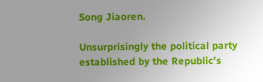Song Jiaoren.

Unsurprisingly the political party established by the Republic’s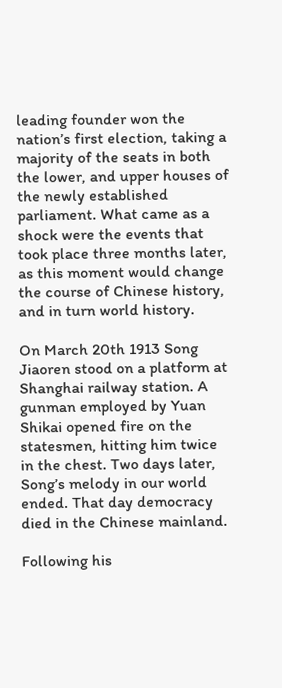leading founder won the nation’s first election, taking a majority of the seats in both the lower, and upper houses of the newly established parliament. What came as a shock were the events that took place three months later, as this moment would change the course of Chinese history, and in turn world history.

On March 20th 1913 Song Jiaoren stood on a platform at Shanghai railway station. A gunman employed by Yuan Shikai opened fire on the statesmen, hitting him twice in the chest. Two days later, Song’s melody in our world ended. That day democracy died in the Chinese mainland.

Following his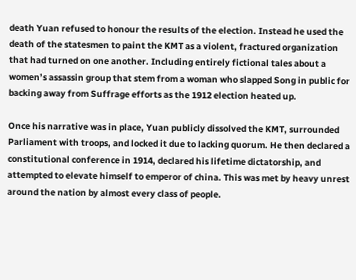death Yuan refused to honour the results of the election. Instead he used the death of the statesmen to paint the KMT as a violent, fractured organization that had turned on one another. Including entirely fictional tales about a women’s assassin group that stem from a woman who slapped Song in public for backing away from Suffrage efforts as the 1912 election heated up.

Once his narrative was in place, Yuan publicly dissolved the KMT, surrounded Parliament with troops, and locked it due to lacking quorum. He then declared a constitutional conference in 1914, declared his lifetime dictatorship, and attempted to elevate himself to emperor of china. This was met by heavy unrest around the nation by almost every class of people.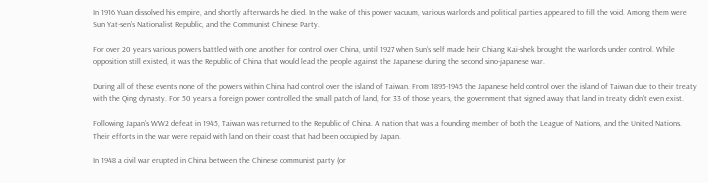In 1916 Yuan dissolved his empire, and shortly afterwards he died. In the wake of this power vacuum, various warlords and political parties appeared to fill the void. Among them were Sun Yat-sen’s Nationalist Republic, and the Communist Chinese Party.

For over 20 years various powers battled with one another for control over China, until 1927 when Sun’s self made heir Chiang Kai-shek brought the warlords under control. While opposition still existed, it was the Republic of China that would lead the people against the Japanese during the second sino-japanese war.

During all of these events none of the powers within China had control over the island of Taiwan. From 1895-1945 the Japanese held control over the island of Taiwan due to their treaty with the Qing dynasty. For 50 years a foreign power controlled the small patch of land, for 33 of those years, the government that signed away that land in treaty didn’t even exist.

Following Japan’s WW2 defeat in 1945, Taiwan was returned to the Republic of China. A nation that was a founding member of both the League of Nations, and the United Nations. Their efforts in the war were repaid with land on their coast that had been occupied by Japan.

In 1948 a civil war erupted in China between the Chinese communist party (or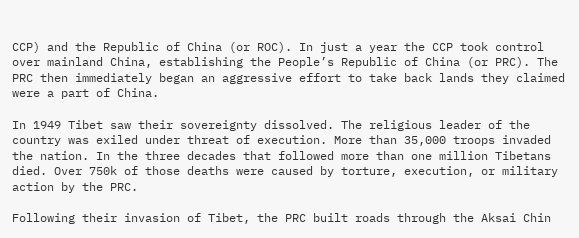CCP) and the Republic of China (or ROC). In just a year the CCP took control over mainland China, establishing the People’s Republic of China (or PRC). The PRC then immediately began an aggressive effort to take back lands they claimed were a part of China.

In 1949 Tibet saw their sovereignty dissolved. The religious leader of the country was exiled under threat of execution. More than 35,000 troops invaded the nation. In the three decades that followed more than one million Tibetans died. Over 750k of those deaths were caused by torture, execution, or military action by the PRC.

Following their invasion of Tibet, the PRC built roads through the Aksai Chin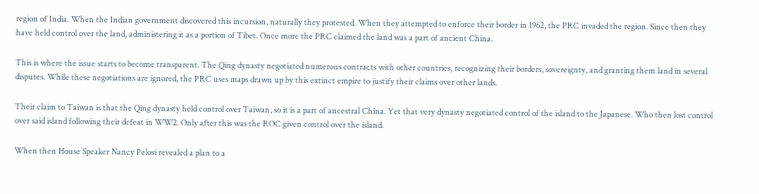region of India. When the Indian government discovered this incursion, naturally they protested. When they attempted to enforce their border in 1962, the PRC invaded the region. Since then they have held control over the land, administering it as a portion of Tibet. Once more the PRC claimed the land was a part of ancient China.

This is where the issue starts to become transparent. The Qing dynasty negotiated numerous contracts with other countries, recognizing their borders, sovereignty, and granting them land in several disputes. While these negotiations are ignored, the PRC uses maps drawn up by this extinct empire to justify their claims over other lands.

Their claim to Taiwan is that the Qing dynasty held control over Taiwan, so it is a part of ancestral China. Yet that very dynasty negotiated control of the island to the Japanese. Who then lost control over said island following their defeat in WW2. Only after this was the ROC given control over the island.

When then House Speaker Nancy Pelosi revealed a plan to a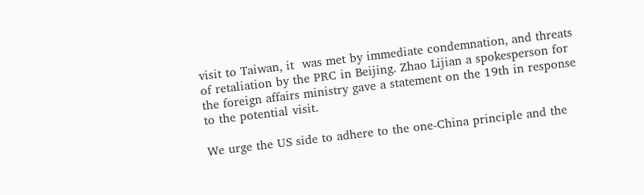visit to Taiwan, it  was met by immediate condemnation, and threats of retaliation by the PRC in Beijing. Zhao Lijian a spokesperson for the foreign affairs ministry gave a statement on the 19th in response to the potential visit.

We urge the US side to adhere to the one-China principle and the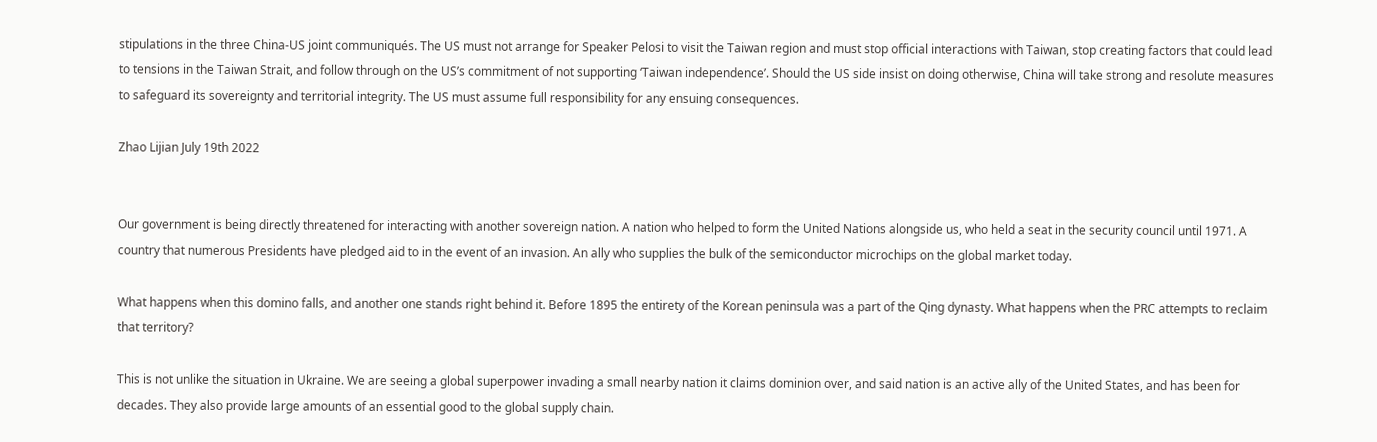stipulations in the three China-US joint communiqués. The US must not arrange for Speaker Pelosi to visit the Taiwan region and must stop official interactions with Taiwan, stop creating factors that could lead to tensions in the Taiwan Strait, and follow through on the US’s commitment of not supporting ‘Taiwan independence’. Should the US side insist on doing otherwise, China will take strong and resolute measures to safeguard its sovereignty and territorial integrity. The US must assume full responsibility for any ensuing consequences.

Zhao Lijian July 19th 2022


Our government is being directly threatened for interacting with another sovereign nation. A nation who helped to form the United Nations alongside us, who held a seat in the security council until 1971. A country that numerous Presidents have pledged aid to in the event of an invasion. An ally who supplies the bulk of the semiconductor microchips on the global market today.

What happens when this domino falls, and another one stands right behind it. Before 1895 the entirety of the Korean peninsula was a part of the Qing dynasty. What happens when the PRC attempts to reclaim that territory?

This is not unlike the situation in Ukraine. We are seeing a global superpower invading a small nearby nation it claims dominion over, and said nation is an active ally of the United States, and has been for decades. They also provide large amounts of an essential good to the global supply chain.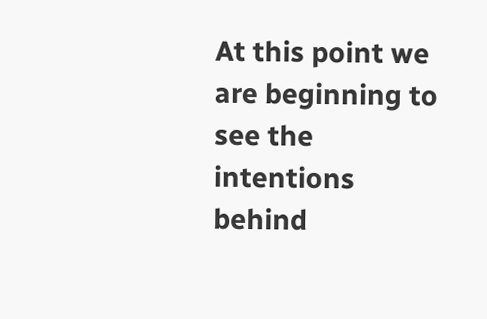At this point we are beginning to see the intentions behind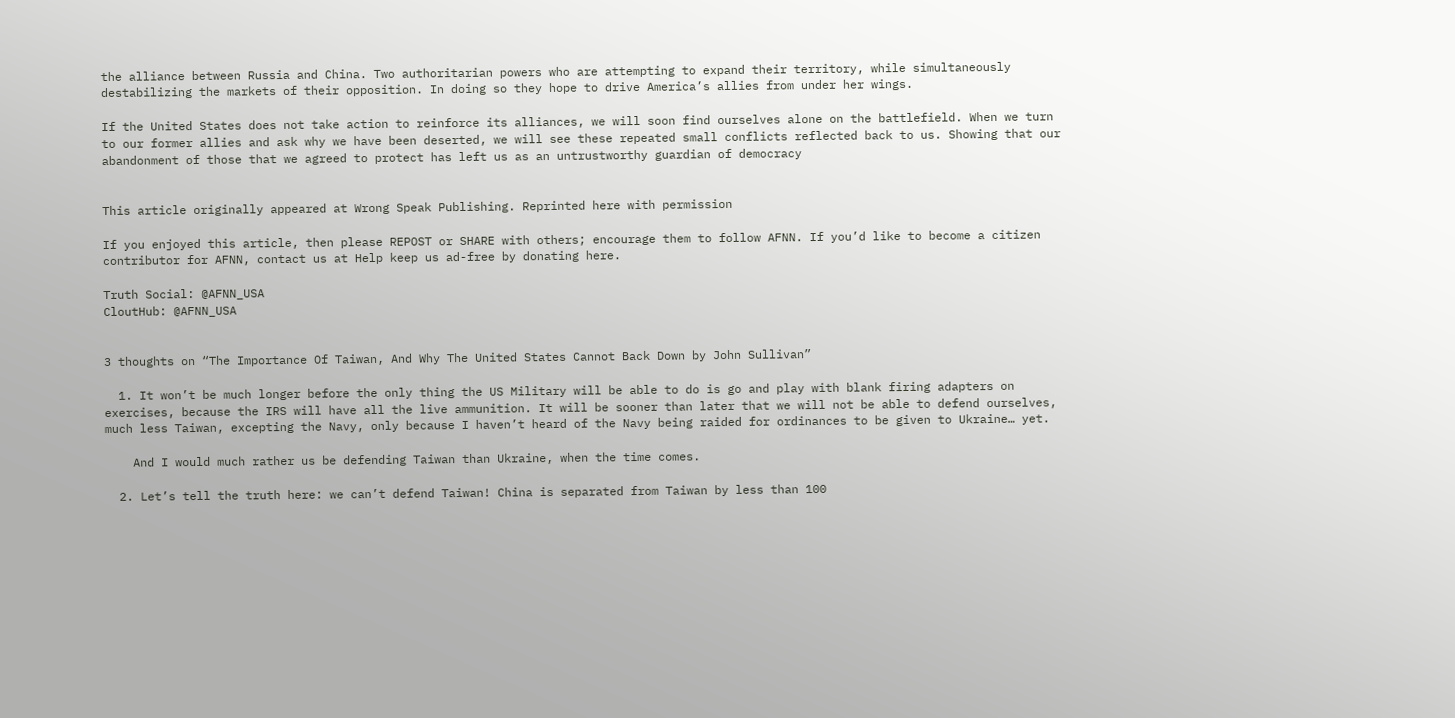the alliance between Russia and China. Two authoritarian powers who are attempting to expand their territory, while simultaneously destabilizing the markets of their opposition. In doing so they hope to drive America’s allies from under her wings.

If the United States does not take action to reinforce its alliances, we will soon find ourselves alone on the battlefield. When we turn to our former allies and ask why we have been deserted, we will see these repeated small conflicts reflected back to us. Showing that our abandonment of those that we agreed to protect has left us as an untrustworthy guardian of democracy


This article originally appeared at Wrong Speak Publishing. Reprinted here with permission

If you enjoyed this article, then please REPOST or SHARE with others; encourage them to follow AFNN. If you’d like to become a citizen contributor for AFNN, contact us at Help keep us ad-free by donating here.

Truth Social: @AFNN_USA
CloutHub: @AFNN_USA


3 thoughts on “The Importance Of Taiwan, And Why The United States Cannot Back Down by John Sullivan”

  1. It won’t be much longer before the only thing the US Military will be able to do is go and play with blank firing adapters on exercises, because the IRS will have all the live ammunition. It will be sooner than later that we will not be able to defend ourselves, much less Taiwan, excepting the Navy, only because I haven’t heard of the Navy being raided for ordinances to be given to Ukraine… yet.

    And I would much rather us be defending Taiwan than Ukraine, when the time comes.

  2. Let’s tell the truth here: we can’t defend Taiwan! China is separated from Taiwan by less than 100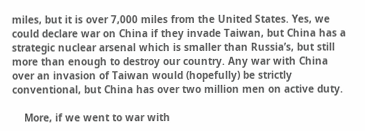miles, but it is over 7,000 miles from the United States. Yes, we could declare war on China if they invade Taiwan, but China has a strategic nuclear arsenal which is smaller than Russia’s, but still more than enough to destroy our country. Any war with China over an invasion of Taiwan would (hopefully) be strictly conventional, but China has over two million men on active duty.

    More, if we went to war with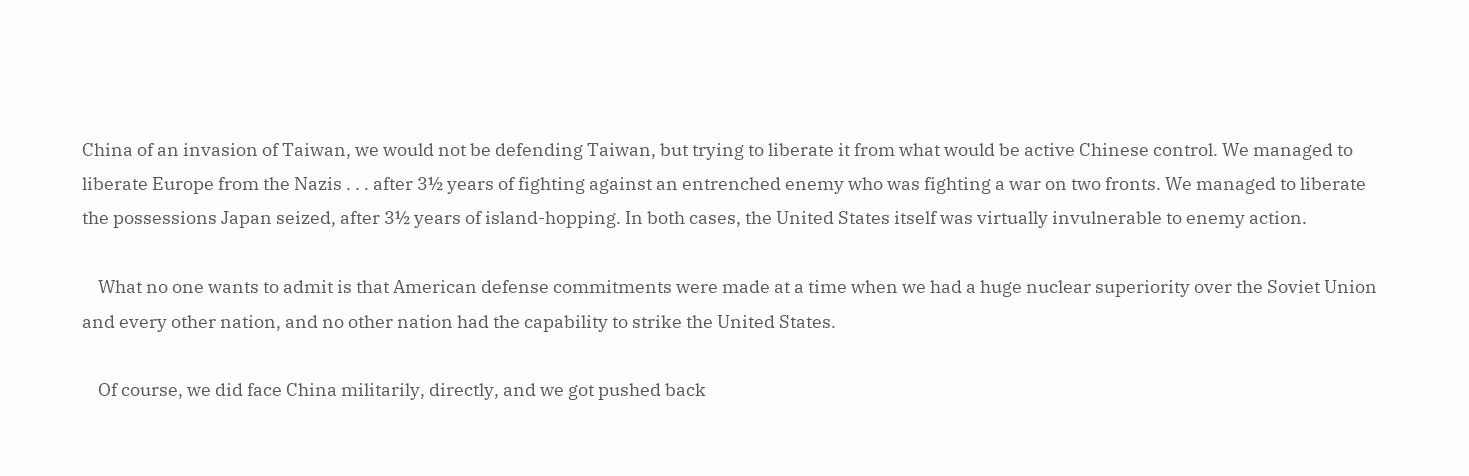China of an invasion of Taiwan, we would not be defending Taiwan, but trying to liberate it from what would be active Chinese control. We managed to liberate Europe from the Nazis . . . after 3½ years of fighting against an entrenched enemy who was fighting a war on two fronts. We managed to liberate the possessions Japan seized, after 3½ years of island-hopping. In both cases, the United States itself was virtually invulnerable to enemy action.

    What no one wants to admit is that American defense commitments were made at a time when we had a huge nuclear superiority over the Soviet Union and every other nation, and no other nation had the capability to strike the United States.

    Of course, we did face China militarily, directly, and we got pushed back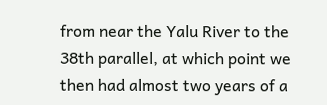from near the Yalu River to the 38th parallel, at which point we then had almost two years of a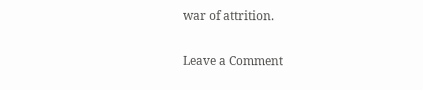war of attrition.

Leave a Comment